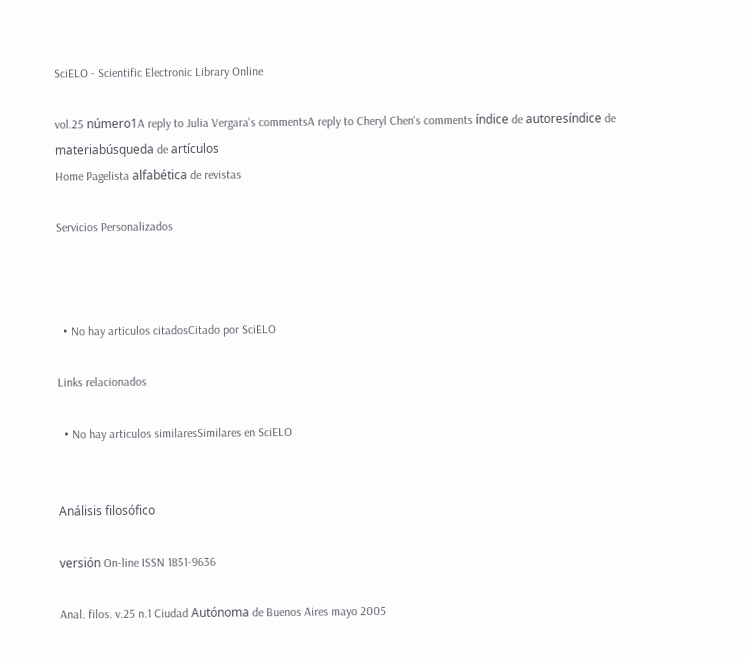SciELO - Scientific Electronic Library Online

vol.25 número1A reply to Julia Vergara's commentsA reply to Cheryl Chen's comments índice de autoresíndice de materiabúsqueda de artículos
Home Pagelista alfabética de revistas

Servicios Personalizados



  • No hay articulos citadosCitado por SciELO

Links relacionados

  • No hay articulos similaresSimilares en SciELO


Análisis filosófico

versión On-line ISSN 1851-9636

Anal. filos. v.25 n.1 Ciudad Autónoma de Buenos Aires mayo 2005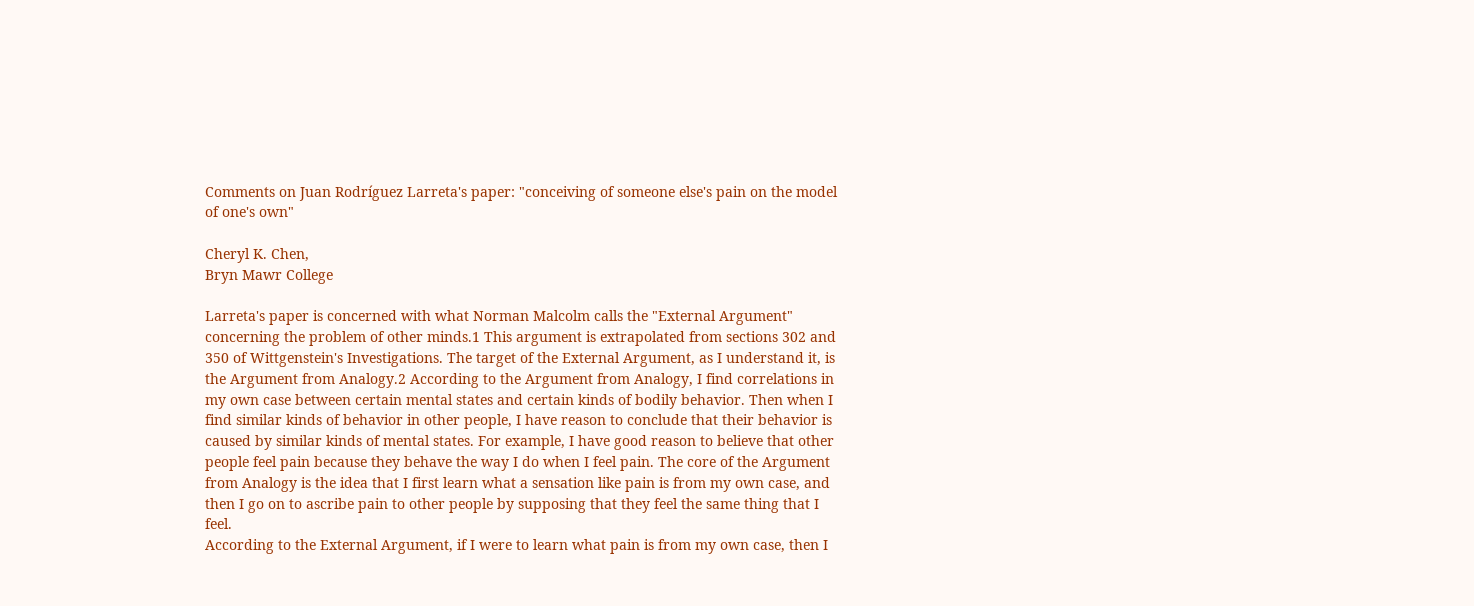Comments on Juan Rodríguez Larreta's paper: "conceiving of someone else's pain on the model of one's own"

Cheryl K. Chen,
Bryn Mawr College

Larreta's paper is concerned with what Norman Malcolm calls the "External Argument" concerning the problem of other minds.1 This argument is extrapolated from sections 302 and 350 of Wittgenstein's Investigations. The target of the External Argument, as I understand it, is the Argument from Analogy.2 According to the Argument from Analogy, I find correlations in my own case between certain mental states and certain kinds of bodily behavior. Then when I find similar kinds of behavior in other people, I have reason to conclude that their behavior is caused by similar kinds of mental states. For example, I have good reason to believe that other people feel pain because they behave the way I do when I feel pain. The core of the Argument from Analogy is the idea that I first learn what a sensation like pain is from my own case, and then I go on to ascribe pain to other people by supposing that they feel the same thing that I feel.
According to the External Argument, if I were to learn what pain is from my own case, then I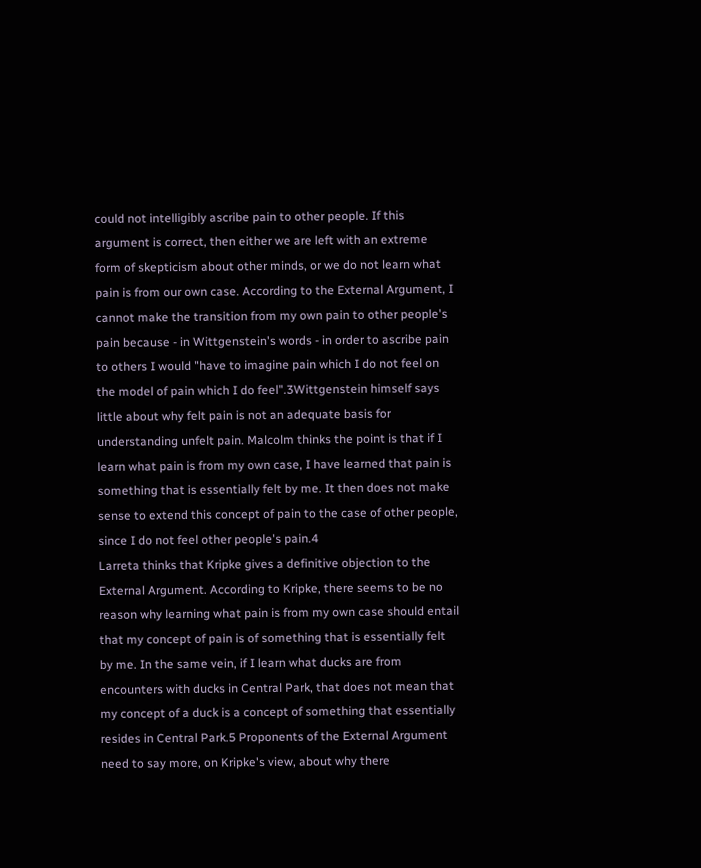could not intelligibly ascribe pain to other people. If this argument is correct, then either we are left with an extreme form of skepticism about other minds, or we do not learn what pain is from our own case. According to the External Argument, I cannot make the transition from my own pain to other people's pain because - in Wittgenstein's words - in order to ascribe pain to others I would "have to imagine pain which I do not feel on the model of pain which I do feel".3Wittgenstein himself says little about why felt pain is not an adequate basis for understanding unfelt pain. Malcolm thinks the point is that if I learn what pain is from my own case, I have learned that pain is something that is essentially felt by me. It then does not make sense to extend this concept of pain to the case of other people, since I do not feel other people's pain.4
Larreta thinks that Kripke gives a definitive objection to the External Argument. According to Kripke, there seems to be no reason why learning what pain is from my own case should entail that my concept of pain is of something that is essentially felt by me. In the same vein, if I learn what ducks are from encounters with ducks in Central Park, that does not mean that my concept of a duck is a concept of something that essentially resides in Central Park.5 Proponents of the External Argument need to say more, on Kripke's view, about why there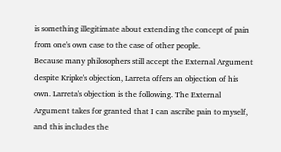is something illegitimate about extending the concept of pain from one's own case to the case of other people.
Because many philosophers still accept the External Argument despite Kripke's objection, Larreta offers an objection of his own. Larreta's objection is the following. The External Argument takes for granted that I can ascribe pain to myself, and this includes the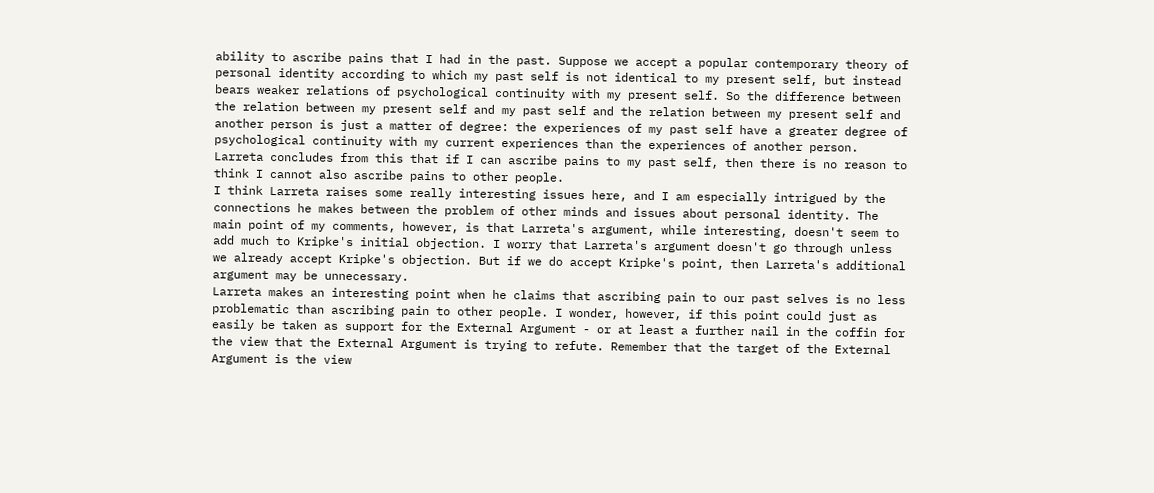ability to ascribe pains that I had in the past. Suppose we accept a popular contemporary theory of personal identity according to which my past self is not identical to my present self, but instead bears weaker relations of psychological continuity with my present self. So the difference between the relation between my present self and my past self and the relation between my present self and another person is just a matter of degree: the experiences of my past self have a greater degree of psychological continuity with my current experiences than the experiences of another person. Larreta concludes from this that if I can ascribe pains to my past self, then there is no reason to think I cannot also ascribe pains to other people.
I think Larreta raises some really interesting issues here, and I am especially intrigued by the connections he makes between the problem of other minds and issues about personal identity. The main point of my comments, however, is that Larreta's argument, while interesting, doesn't seem to add much to Kripke's initial objection. I worry that Larreta's argument doesn't go through unless we already accept Kripke's objection. But if we do accept Kripke's point, then Larreta's additional argument may be unnecessary.
Larreta makes an interesting point when he claims that ascribing pain to our past selves is no less problematic than ascribing pain to other people. I wonder, however, if this point could just as easily be taken as support for the External Argument - or at least a further nail in the coffin for the view that the External Argument is trying to refute. Remember that the target of the External Argument is the view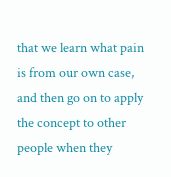that we learn what pain is from our own case, and then go on to apply the concept to other people when they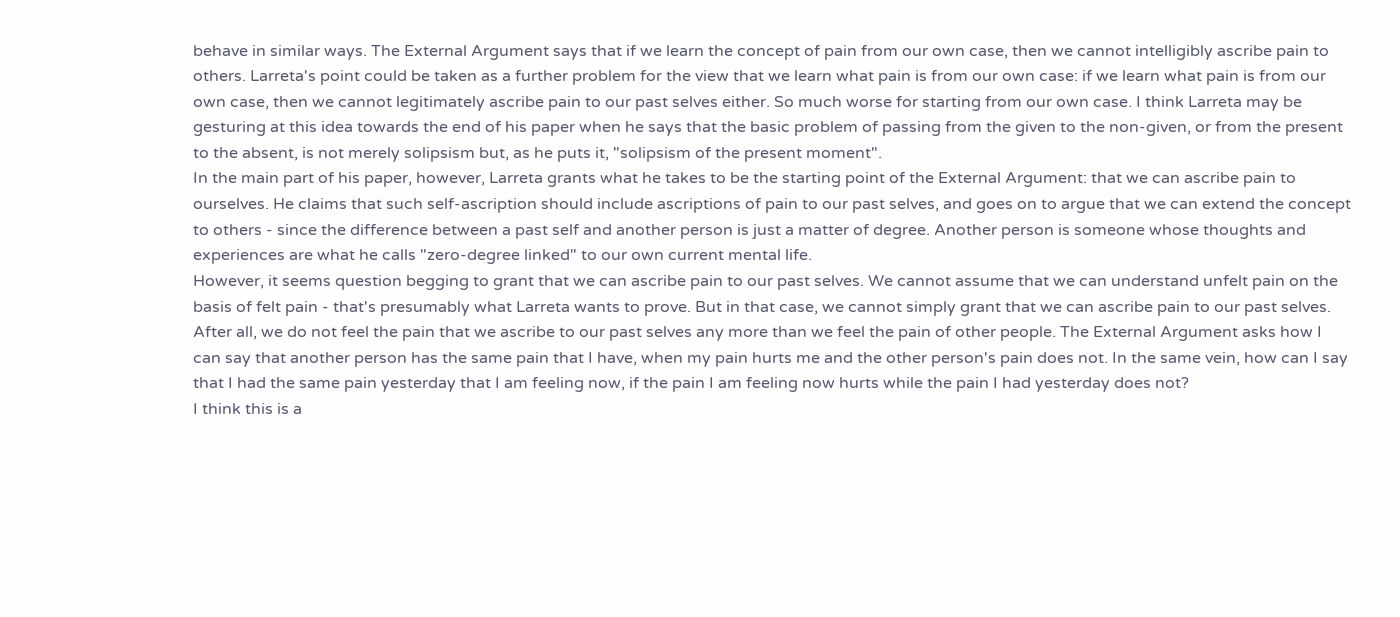behave in similar ways. The External Argument says that if we learn the concept of pain from our own case, then we cannot intelligibly ascribe pain to others. Larreta's point could be taken as a further problem for the view that we learn what pain is from our own case: if we learn what pain is from our own case, then we cannot legitimately ascribe pain to our past selves either. So much worse for starting from our own case. I think Larreta may be gesturing at this idea towards the end of his paper when he says that the basic problem of passing from the given to the non-given, or from the present to the absent, is not merely solipsism but, as he puts it, "solipsism of the present moment".
In the main part of his paper, however, Larreta grants what he takes to be the starting point of the External Argument: that we can ascribe pain to ourselves. He claims that such self-ascription should include ascriptions of pain to our past selves, and goes on to argue that we can extend the concept to others - since the difference between a past self and another person is just a matter of degree. Another person is someone whose thoughts and experiences are what he calls "zero-degree linked" to our own current mental life.
However, it seems question begging to grant that we can ascribe pain to our past selves. We cannot assume that we can understand unfelt pain on the basis of felt pain - that's presumably what Larreta wants to prove. But in that case, we cannot simply grant that we can ascribe pain to our past selves. After all, we do not feel the pain that we ascribe to our past selves any more than we feel the pain of other people. The External Argument asks how I can say that another person has the same pain that I have, when my pain hurts me and the other person's pain does not. In the same vein, how can I say that I had the same pain yesterday that I am feeling now, if the pain I am feeling now hurts while the pain I had yesterday does not?
I think this is a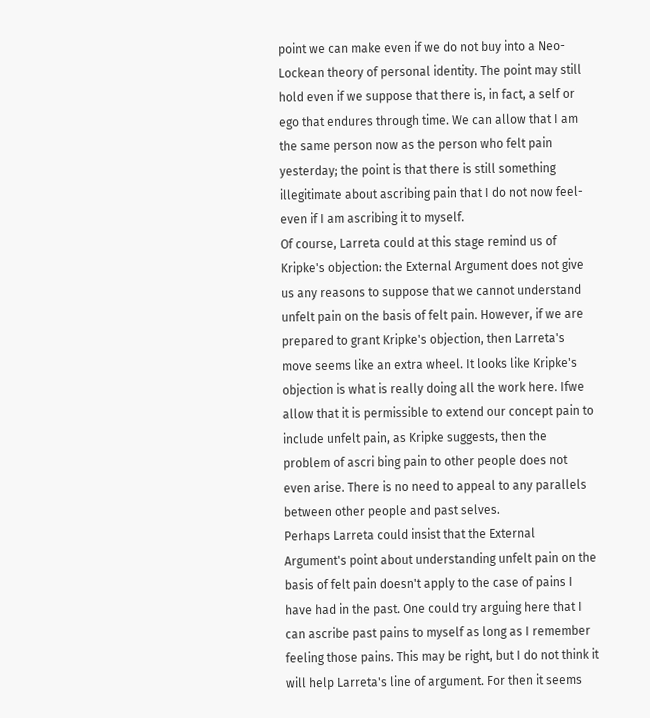point we can make even if we do not buy into a Neo-Lockean theory of personal identity. The point may still hold even if we suppose that there is, in fact, a self or ego that endures through time. We can allow that I am the same person now as the person who felt pain yesterday; the point is that there is still something illegitimate about ascribing pain that I do not now feel- even if I am ascribing it to myself.
Of course, Larreta could at this stage remind us of Kripke's objection: the External Argument does not give us any reasons to suppose that we cannot understand unfelt pain on the basis of felt pain. However, if we are prepared to grant Kripke's objection, then Larreta's move seems like an extra wheel. It looks like Kripke's objection is what is really doing all the work here. Ifwe allow that it is permissible to extend our concept pain to include unfelt pain, as Kripke suggests, then the problem of ascri bing pain to other people does not even arise. There is no need to appeal to any parallels between other people and past selves.
Perhaps Larreta could insist that the External Argument's point about understanding unfelt pain on the basis of felt pain doesn't apply to the case of pains I have had in the past. One could try arguing here that I can ascribe past pains to myself as long as I remember feeling those pains. This may be right, but I do not think it will help Larreta's line of argument. For then it seems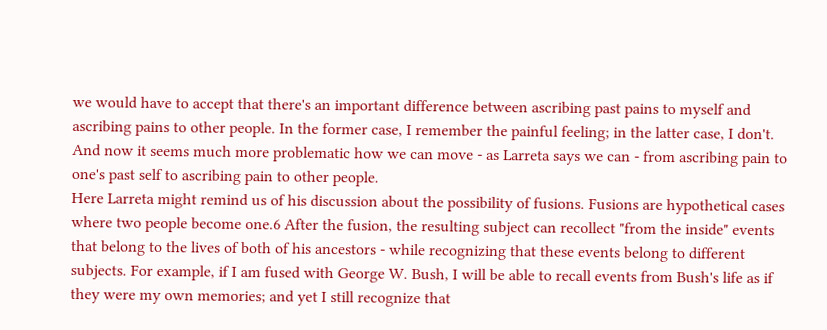we would have to accept that there's an important difference between ascribing past pains to myself and ascribing pains to other people. In the former case, I remember the painful feeling; in the latter case, I don't. And now it seems much more problematic how we can move - as Larreta says we can - from ascribing pain to one's past self to ascribing pain to other people.
Here Larreta might remind us of his discussion about the possibility of fusions. Fusions are hypothetical cases where two people become one.6 After the fusion, the resulting subject can recollect "from the inside" events that belong to the lives of both of his ancestors - while recognizing that these events belong to different subjects. For example, if I am fused with George W. Bush, I will be able to recall events from Bush's life as if they were my own memories; and yet I still recognize that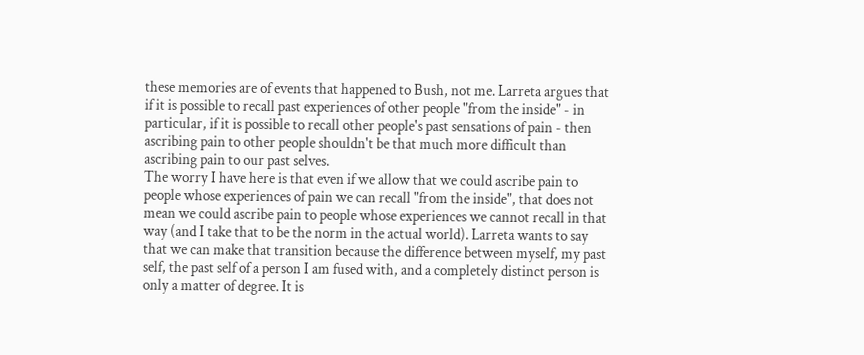these memories are of events that happened to Bush, not me. Larreta argues that if it is possible to recall past experiences of other people "from the inside" - in particular, if it is possible to recall other people's past sensations of pain - then ascribing pain to other people shouldn't be that much more difficult than ascribing pain to our past selves.
The worry I have here is that even if we allow that we could ascribe pain to people whose experiences of pain we can recall "from the inside", that does not mean we could ascribe pain to people whose experiences we cannot recall in that way (and I take that to be the norm in the actual world). Larreta wants to say that we can make that transition because the difference between myself, my past self, the past self of a person I am fused with, and a completely distinct person is only a matter of degree. It is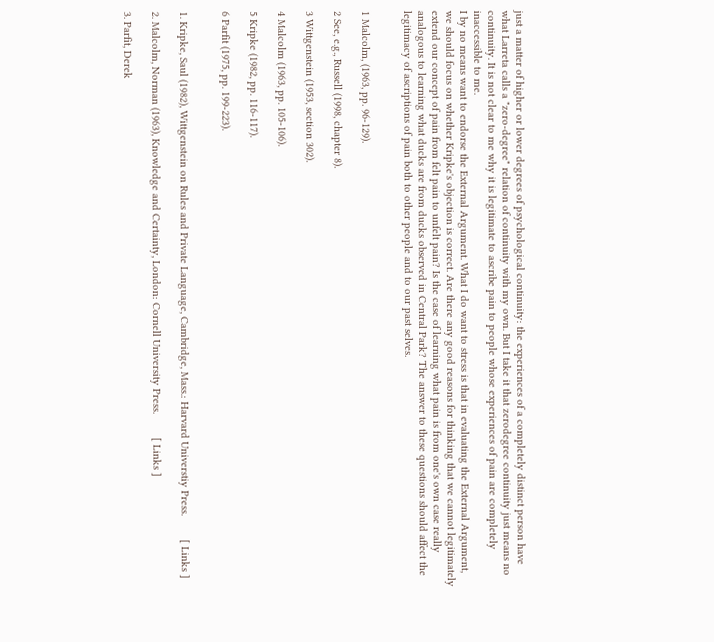just a matter of higher or lower degrees of psychological continuity: the experiences of a completely distinct person have what Larreta calls a "zero-degree" relation of continuity with my own. But I take it that zerodegree continuity just means no continuity. It is not clear to me why it is legitimate to ascribe pain to people whose experiences of pain are completely inaccessible to me.
I by no means want to endorse the External Argument. What I do want to stress is that in evaluating the External Argument, we should focus on whether Kripke's objection is correct. Are there any good reasons for thinking that we cannot legitimately extend our concept of pain from felt pain to unfelt pain? Is the case of learning what pain is from one's own case really analogous to learning what ducks are from ducks observed in Central Park? The answer to these questions should affect the legitimacy of ascriptions of pain both to other people and to our past selves.


1 Malcolm, (1963, pp. 96-129).

2 See, e.g., Russell (1998, chapter 8).

3 Wittgenstein (1953, section 302).

4 Malcolm (1963, pp. 105-106).

5 Kripke (1982, pp. 116-117).

6 Parfit (1975, pp. 199-223).


1. Kripke, Saul (1982), Wittgenstein on Rules and Private Language, Cambridge, Mass.: Harvard Universtiy Press.        [ Links ]

2. Malcolm, Norman (1963), Knowledge and Certainty, London: Cornell University Press.        [ Links ]

3. Parfit, Derek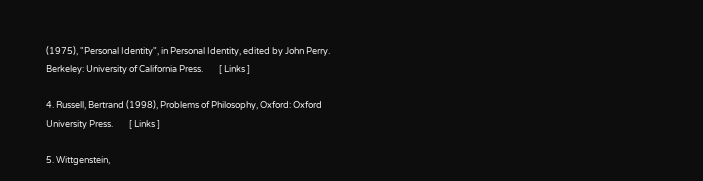(1975), "Personal Identity", in Personal Identity, edited by John Perry. Berkeley: University of California Press.        [ Links ]

4. Russell, Bertrand (1998), Problems of Philosophy, Oxford: Oxford University Press.        [ Links ]

5. Wittgenstein,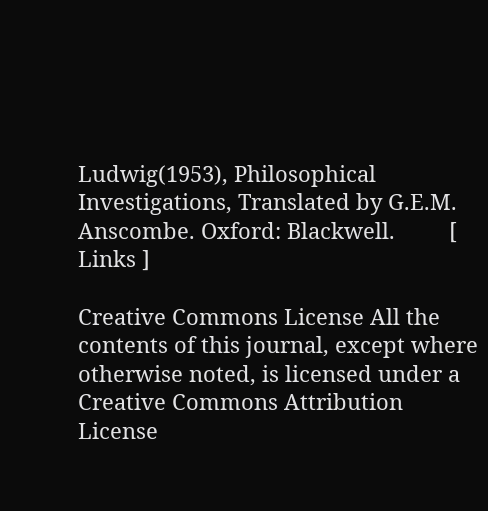Ludwig(1953), Philosophical Investigations, Translated by G.E.M. Anscombe. Oxford: Blackwell.         [ Links ]

Creative Commons License All the contents of this journal, except where otherwise noted, is licensed under a Creative Commons Attribution License